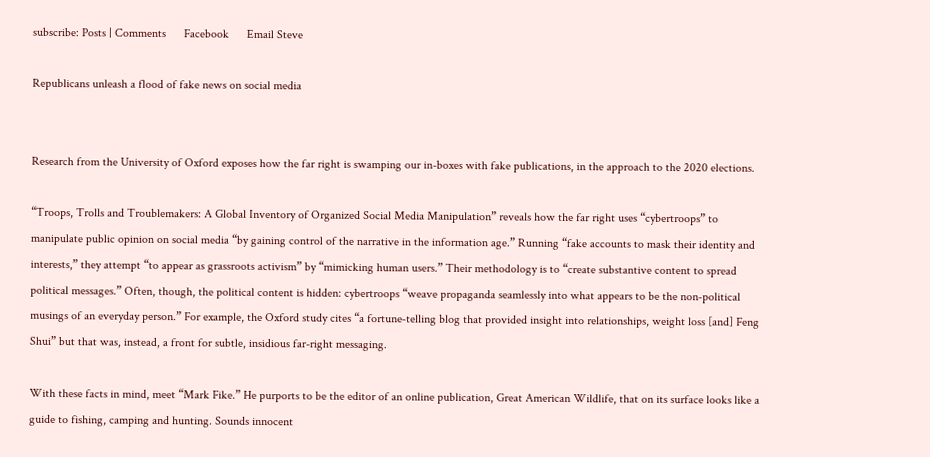subscribe: Posts | Comments      Facebook      Email Steve

Republicans unleash a flood of fake news on social media


Research from the University of Oxford exposes how the far right is swamping our in-boxes with fake publications, in the approach to the 2020 elections.

“Troops, Trolls and Troublemakers: A Global Inventory of Organized Social Media Manipulation” reveals how the far right uses “cybertroops” to manipulate public opinion on social media “by gaining control of the narrative in the information age.” Running “fake accounts to mask their identity and interests,” they attempt “to appear as grassroots activism” by “mimicking human users.” Their methodology is to “create substantive content to spread political messages.” Often, though, the political content is hidden: cybertroops “weave propaganda seamlessly into what appears to be the non‐political musings of an everyday person.” For example, the Oxford study cites “a fortune‐telling blog that provided insight into relationships, weight loss [and] Feng Shui” but that was, instead, a front for subtle, insidious far-right messaging.

With these facts in mind, meet “Mark Fike.” He purports to be the editor of an online publication, Great American Wildlife, that on its surface looks like a guide to fishing, camping and hunting. Sounds innocent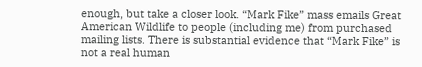enough, but take a closer look. “Mark Fike” mass emails Great American Wildlife to people (including me) from purchased mailing lists. There is substantial evidence that “Mark Fike” is not a real human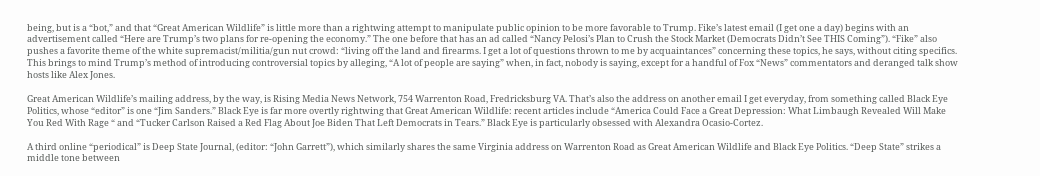being, but is a “bot,” and that “Great American Wildlife” is little more than a rightwing attempt to manipulate public opinion to be more favorable to Trump. Fike’s latest email (I get one a day) begins with an advertisement called “Here are Trump’s two plans for re-opening the economy.” The one before that has an ad called “Nancy Pelosi’s Plan to Crush the Stock Market (Democrats Didn’t See THIS Coming”). “Fike” also pushes a favorite theme of the white supremacist/militia/gun nut crowd: “living off the land and firearms. I get a lot of questions thrown to me by acquaintances” concerning these topics, he says, without citing specifics. This brings to mind Trump’s method of introducing controversial topics by alleging, “A lot of people are saying” when, in fact, nobody is saying, except for a handful of Fox “News” commentators and deranged talk show hosts like Alex Jones.

Great American Wildlife’s mailing address, by the way, is Rising Media News Network, 754 Warrenton Road, Fredricksburg VA. That’s also the address on another email I get everyday, from something called Black Eye Politics, whose “editor” is one “Jim Sanders.” Black Eye is far more overtly rightwing that Great American Wildlife: recent articles include “America Could Face a Great Depression: What Limbaugh Revealed Will Make You Red With Rage “ and “Tucker Carlson Raised a Red Flag About Joe Biden That Left Democrats in Tears.” Black Eye is particularly obsessed with Alexandra Ocasio-Cortez.

A third online “periodical” is Deep State Journal, (editor: “John Garrett”), which similarly shares the same Virginia address on Warrenton Road as Great American Wildlife and Black Eye Politics. “Deep State” strikes a middle tone between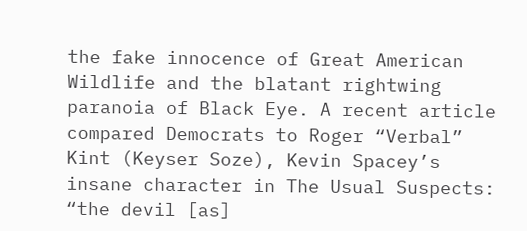the fake innocence of Great American Wildlife and the blatant rightwing paranoia of Black Eye. A recent article compared Democrats to Roger “Verbal” Kint (Keyser Soze), Kevin Spacey’s insane character in The Usual Suspects: “the devil [as]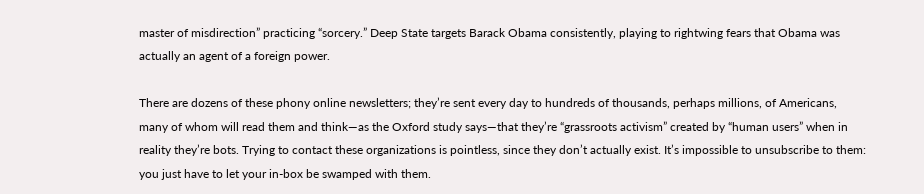master of misdirection” practicing “sorcery.” Deep State targets Barack Obama consistently, playing to rightwing fears that Obama was actually an agent of a foreign power.

There are dozens of these phony online newsletters; they’re sent every day to hundreds of thousands, perhaps millions, of Americans, many of whom will read them and think—as the Oxford study says—that they’re “grassroots activism” created by “human users” when in reality they’re bots. Trying to contact these organizations is pointless, since they don’t actually exist. It’s impossible to unsubscribe to them: you just have to let your in-box be swamped with them.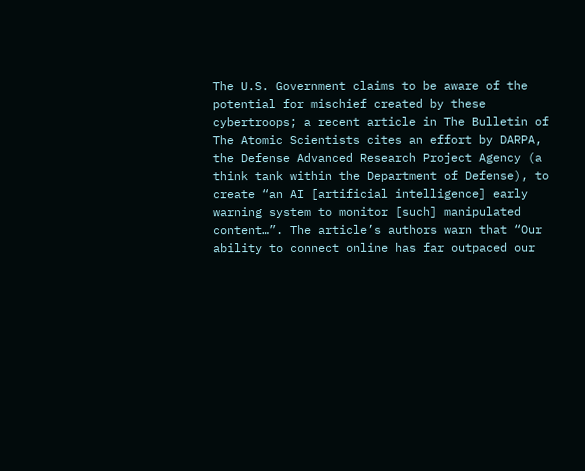The U.S. Government claims to be aware of the potential for mischief created by these cybertroops; a recent article in The Bulletin of The Atomic Scientists cites an effort by DARPA, the Defense Advanced Research Project Agency (a think tank within the Department of Defense), to create “an AI [artificial intelligence] early warning system to monitor [such] manipulated content…”. The article’s authors warn that “Our ability to connect online has far outpaced our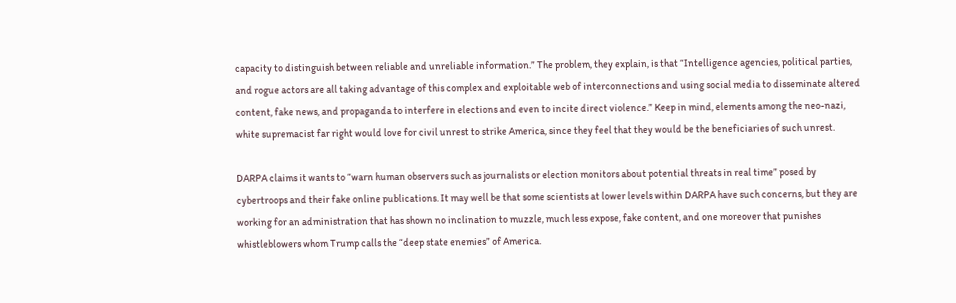capacity to distinguish between reliable and unreliable information.” The problem, they explain, is that “Intelligence agencies, political parties, and rogue actors are all taking advantage of this complex and exploitable web of interconnections and using social media to disseminate altered content, fake news, and propaganda to interfere in elections and even to incite direct violence.” Keep in mind, elements among the neo-nazi, white supremacist far right would love for civil unrest to strike America, since they feel that they would be the beneficiaries of such unrest.

DARPA claims it wants to “warn human observers such as journalists or election monitors about potential threats in real time” posed by cybertroops and their fake online publications. It may well be that some scientists at lower levels within DARPA have such concerns, but they are working for an administration that has shown no inclination to muzzle, much less expose, fake content, and one moreover that punishes whistleblowers whom Trump calls the “deep state enemies” of America.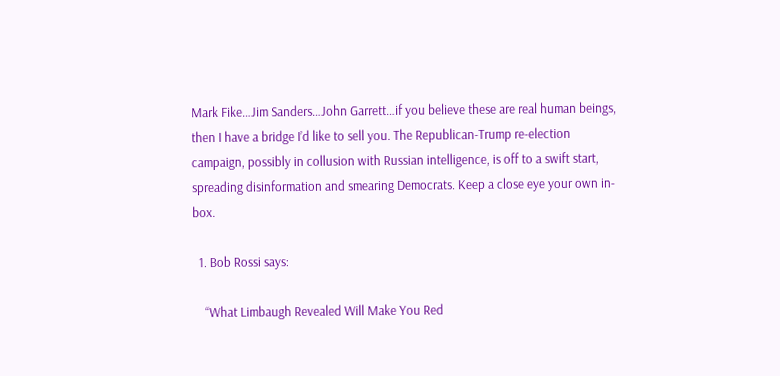Mark Fike…Jim Sanders…John Garrett…if you believe these are real human beings, then I have a bridge I’d like to sell you. The Republican-Trump re-election campaign, possibly in collusion with Russian intelligence, is off to a swift start, spreading disinformation and smearing Democrats. Keep a close eye your own in-box.

  1. Bob Rossi says:

    “What Limbaugh Revealed Will Make You Red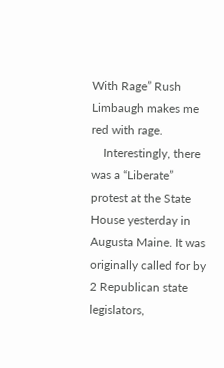With Rage” Rush Limbaugh makes me red with rage.
    Interestingly, there was a “Liberate” protest at the State House yesterday in Augusta Maine. It was originally called for by 2 Republican state legislators,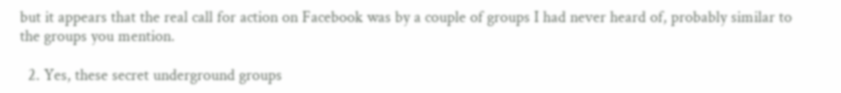but it appears that the real call for action on Facebook was by a couple of groups I had never heard of, probably similar to the groups you mention.

  2. Yes, these secret underground groups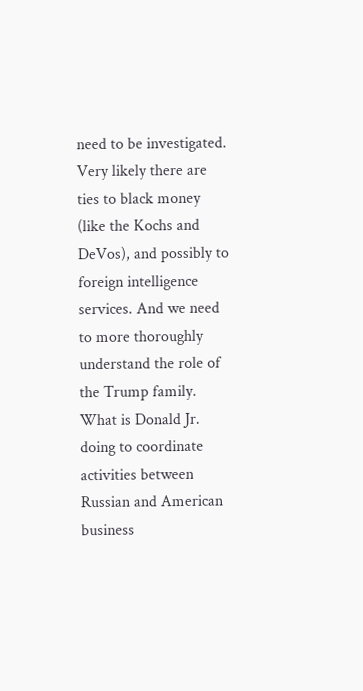need to be investigated. Very likely there are ties to black money (like the Kochs and DeVos), and possibly to foreign intelligence services. And we need to more thoroughly understand the role of the Trump family. What is Donald Jr. doing to coordinate activities between Russian and American business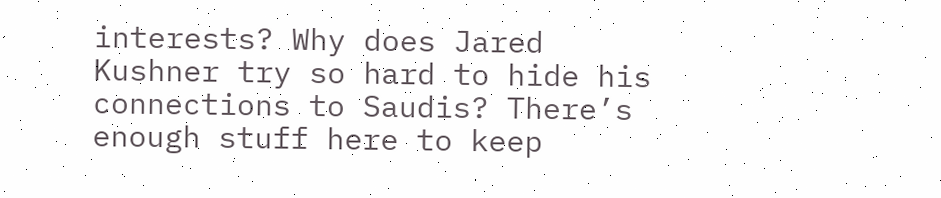interests? Why does Jared Kushner try so hard to hide his connections to Saudis? There’s enough stuff here to keep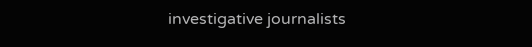investigative journalists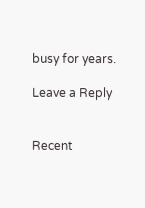busy for years.

Leave a Reply


Recent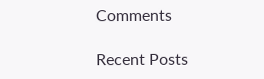Comments

Recent Posts